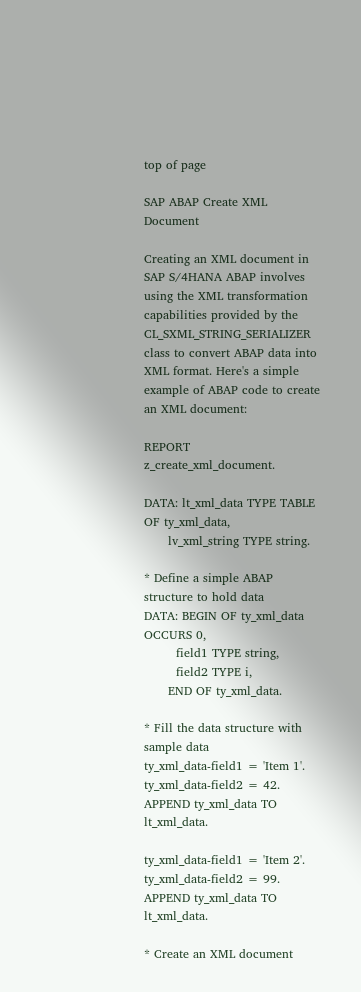top of page

SAP ABAP Create XML Document

Creating an XML document in SAP S/4HANA ABAP involves using the XML transformation capabilities provided by the CL_SXML_STRING_SERIALIZER class to convert ABAP data into XML format. Here's a simple example of ABAP code to create an XML document:

REPORT z_create_xml_document.

DATA: lt_xml_data TYPE TABLE OF ty_xml_data,
      lv_xml_string TYPE string.

* Define a simple ABAP structure to hold data
DATA: BEGIN OF ty_xml_data OCCURS 0,
        field1 TYPE string,
        field2 TYPE i,
      END OF ty_xml_data.

* Fill the data structure with sample data
ty_xml_data-field1 = 'Item 1'.
ty_xml_data-field2 = 42.
APPEND ty_xml_data TO lt_xml_data.

ty_xml_data-field1 = 'Item 2'.
ty_xml_data-field2 = 99.
APPEND ty_xml_data TO lt_xml_data.

* Create an XML document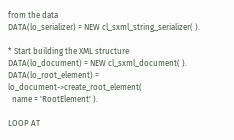from the data
DATA(lo_serializer) = NEW cl_sxml_string_serializer( ).

* Start building the XML structure
DATA(lo_document) = NEW cl_sxml_document( ).
DATA(lo_root_element) = lo_document->create_root_element(
  name = 'RootElement' ).

LOOP AT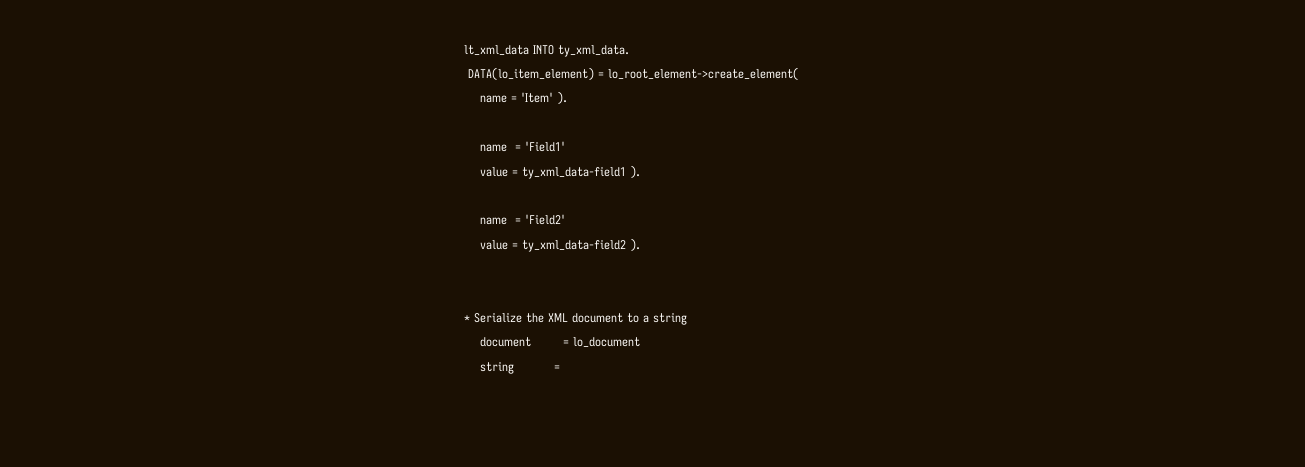lt_xml_data INTO ty_xml_data.
 DATA(lo_item_element) = lo_root_element->create_element(
    name = 'Item' ).

    name  = 'Field1'
    value = ty_xml_data-field1 ).

    name  = 'Field2'
    value = ty_xml_data-field2 ).


* Serialize the XML document to a string
    document        = lo_document
    string          =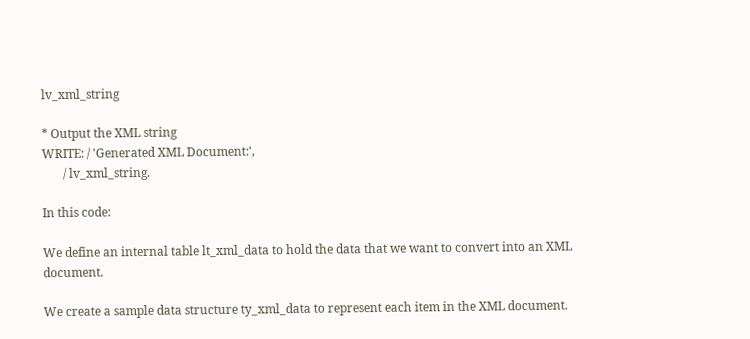lv_xml_string

* Output the XML string
WRITE: / 'Generated XML Document:',
       / lv_xml_string.

In this code:

We define an internal table lt_xml_data to hold the data that we want to convert into an XML document.

We create a sample data structure ty_xml_data to represent each item in the XML document.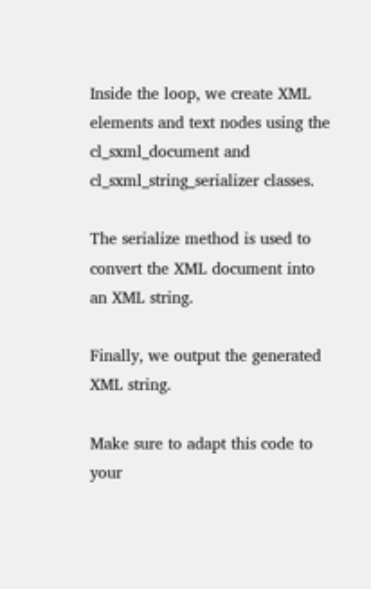Inside the loop, we create XML elements and text nodes using the cl_sxml_document and cl_sxml_string_serializer classes.

The serialize method is used to convert the XML document into an XML string.

Finally, we output the generated XML string.

Make sure to adapt this code to your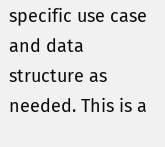specific use case and data structure as needed. This is a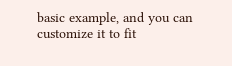basic example, and you can customize it to fit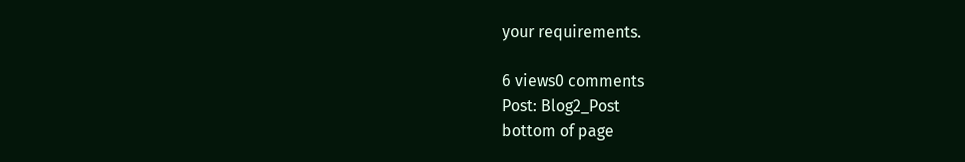your requirements.

6 views0 comments
Post: Blog2_Post
bottom of page